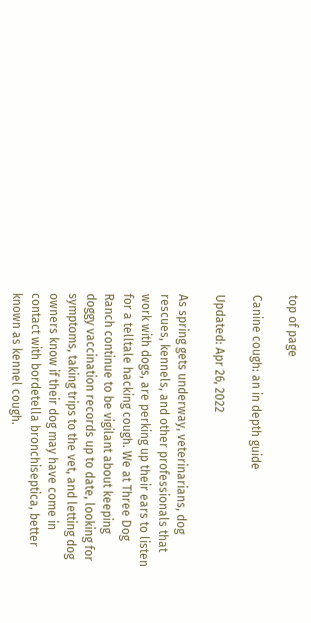top of page

Canine cough: an in depth guide

Updated: Apr 26, 2022

As spring gets underway, veterinarians, dog rescues, kennels, and other professionals that work with dogs, are perking up their ears to listen for a telltale hacking cough. We at Three Dog Ranch continue to be vigilant about keeping doggy vaccination records up to date, looking for symptoms, taking trips to the vet, and letting dog owners know if their dog may have come in contact with bordetella bronchiseptica, better known as kennel cough.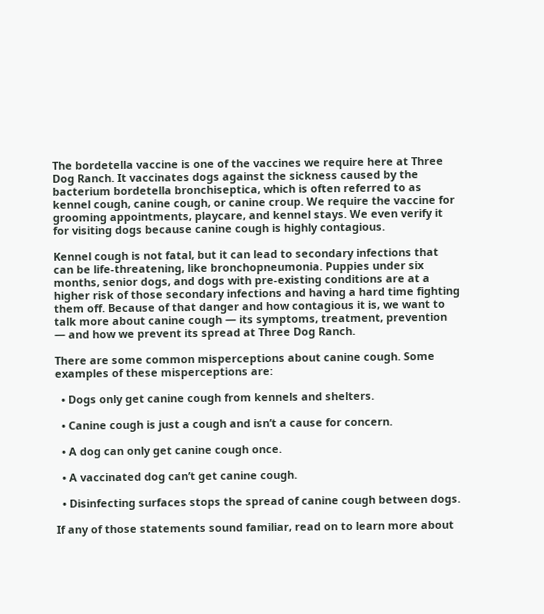The bordetella vaccine is one of the vaccines we require here at Three Dog Ranch. It vaccinates dogs against the sickness caused by the bacterium bordetella bronchiseptica, which is often referred to as kennel cough, canine cough, or canine croup. We require the vaccine for grooming appointments, playcare, and kennel stays. We even verify it for visiting dogs because canine cough is highly contagious.

Kennel cough is not fatal, but it can lead to secondary infections that can be life-threatening, like bronchopneumonia. Puppies under six months, senior dogs, and dogs with pre-existing conditions are at a higher risk of those secondary infections and having a hard time fighting them off. Because of that danger and how contagious it is, we want to talk more about canine cough — its symptoms, treatment, prevention — and how we prevent its spread at Three Dog Ranch.

There are some common misperceptions about canine cough. Some examples of these misperceptions are:

  • Dogs only get canine cough from kennels and shelters.

  • Canine cough is just a cough and isn’t a cause for concern.

  • A dog can only get canine cough once.

  • A vaccinated dog can’t get canine cough.

  • Disinfecting surfaces stops the spread of canine cough between dogs.

If any of those statements sound familiar, read on to learn more about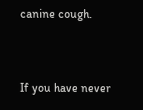canine cough.


If you have never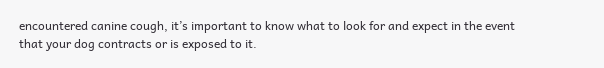encountered canine cough, it’s important to know what to look for and expect in the event that your dog contracts or is exposed to it.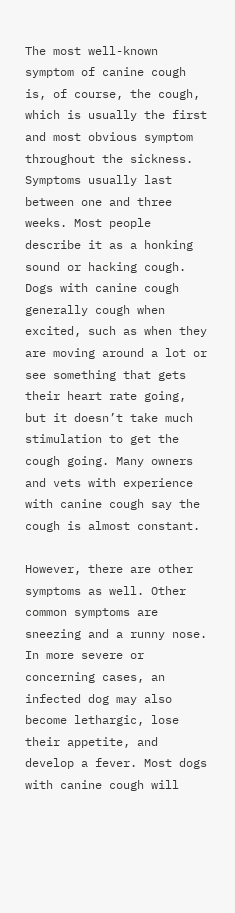The most well-known symptom of canine cough is, of course, the cough, which is usually the first and most obvious symptom throughout the sickness. Symptoms usually last between one and three weeks. Most people describe it as a honking sound or hacking cough. Dogs with canine cough generally cough when excited, such as when they are moving around a lot or see something that gets their heart rate going, but it doesn’t take much stimulation to get the cough going. Many owners and vets with experience with canine cough say the cough is almost constant.

However, there are other symptoms as well. Other common symptoms are sneezing and a runny nose. In more severe or concerning cases, an infected dog may also become lethargic, lose their appetite, and develop a fever. Most dogs with canine cough will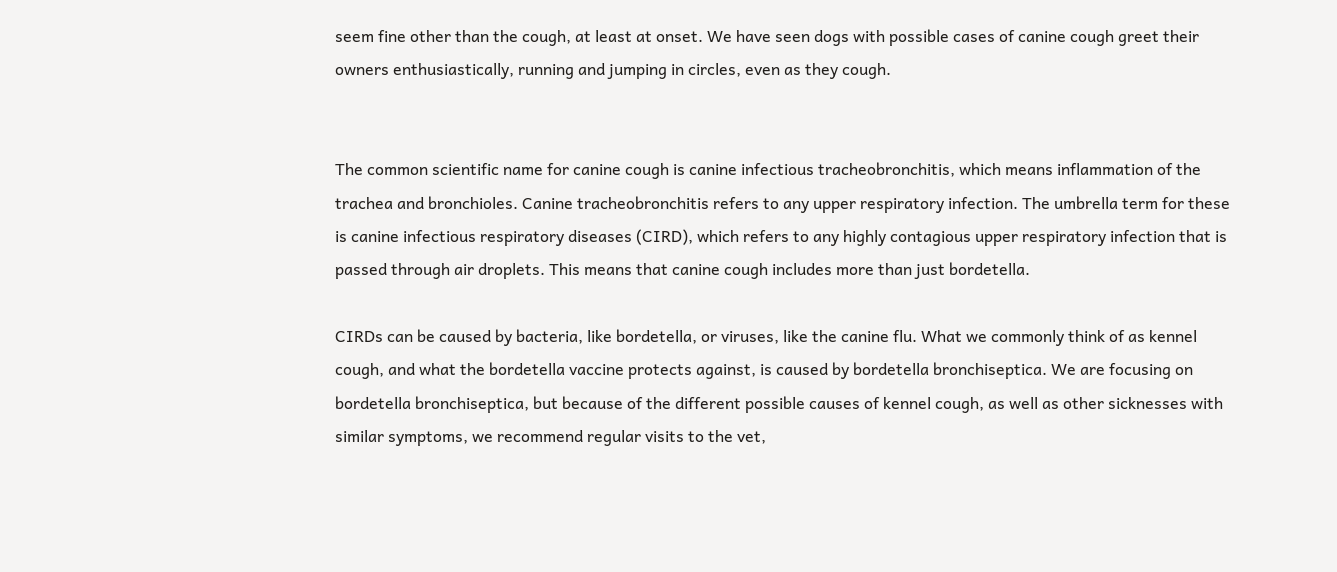seem fine other than the cough, at least at onset. We have seen dogs with possible cases of canine cough greet their owners enthusiastically, running and jumping in circles, even as they cough.


The common scientific name for canine cough is canine infectious tracheobronchitis, which means inflammation of the trachea and bronchioles. Canine tracheobronchitis refers to any upper respiratory infection. The umbrella term for these is canine infectious respiratory diseases (CIRD), which refers to any highly contagious upper respiratory infection that is passed through air droplets. This means that canine cough includes more than just bordetella.

CIRDs can be caused by bacteria, like bordetella, or viruses, like the canine flu. What we commonly think of as kennel cough, and what the bordetella vaccine protects against, is caused by bordetella bronchiseptica. We are focusing on bordetella bronchiseptica, but because of the different possible causes of kennel cough, as well as other sicknesses with similar symptoms, we recommend regular visits to the vet,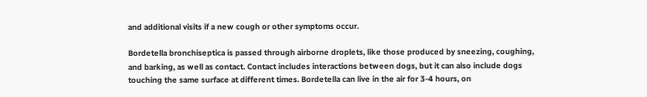and additional visits if a new cough or other symptoms occur.

Bordetella bronchiseptica is passed through airborne droplets, like those produced by sneezing, coughing, and barking, as well as contact. Contact includes interactions between dogs, but it can also include dogs touching the same surface at different times. Bordetella can live in the air for 3-4 hours, on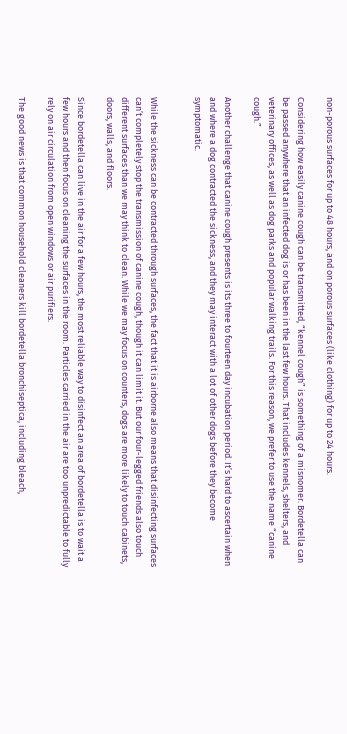non-porous surfaces for up to 48 hours, and on porous surfaces (like clothing) for up to 24 hours.

Considering how easily canine cough can be transmitted, “kennel cough” is something of a misnomer. Bordetella can be passed anywhere that an infected dog is or has been in the last few hours. That includes kennels, shelters, and veterinary offices, as well as dog parks and popular walking trails. For this reason, we prefer to use the name “canine cough.”

Another challenge that canine cough presents is its three to fourteen day incubation period. It’s hard to ascertain when and where a dog contracted the sickness, and they may interact with a lot of other dogs before they become symptomatic.


While the sickness can be contracted through surfaces, the fact that it is airborne also means that disinfecting surfaces can’t completely stop the transmission of canine cough, though it can limit it. But our four-legged friends also touch different surfaces than we may think to clean. While we may focus on counters, dogs are more likely to touch cabinets, doors, walls, and floors.

Since bordetella can live in the air for a few hours, the most reliable way to disinfect an area of bordetella is to wait a few hours and then focus on cleaning the surfaces in the room. Particles carried in the air are too unpredictable to fully rely on air circulation from open windows or air purifiers.

The good news is that common household cleaners kill bordetella bronchiseptica, including bleach,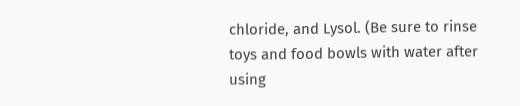chloride, and Lysol. (Be sure to rinse toys and food bowls with water after using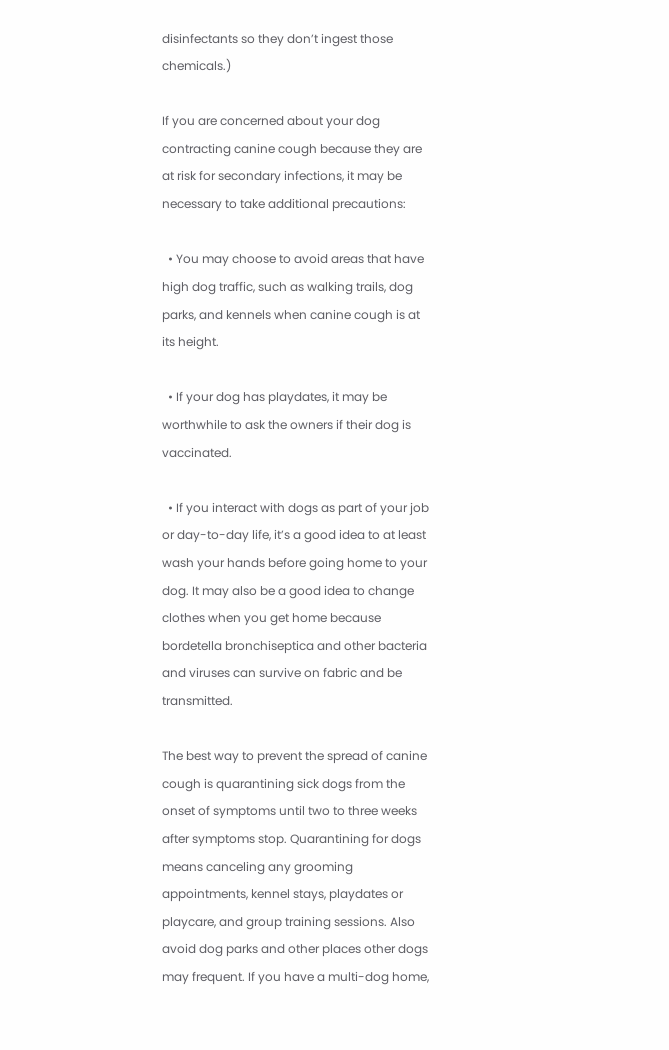disinfectants so they don’t ingest those chemicals.)

If you are concerned about your dog contracting canine cough because they are at risk for secondary infections, it may be necessary to take additional precautions:

  • You may choose to avoid areas that have high dog traffic, such as walking trails, dog parks, and kennels when canine cough is at its height.

  • If your dog has playdates, it may be worthwhile to ask the owners if their dog is vaccinated.

  • If you interact with dogs as part of your job or day-to-day life, it’s a good idea to at least wash your hands before going home to your dog. It may also be a good idea to change clothes when you get home because bordetella bronchiseptica and other bacteria and viruses can survive on fabric and be transmitted.

The best way to prevent the spread of canine cough is quarantining sick dogs from the onset of symptoms until two to three weeks after symptoms stop. Quarantining for dogs means canceling any grooming appointments, kennel stays, playdates or playcare, and group training sessions. Also avoid dog parks and other places other dogs may frequent. If you have a multi-dog home,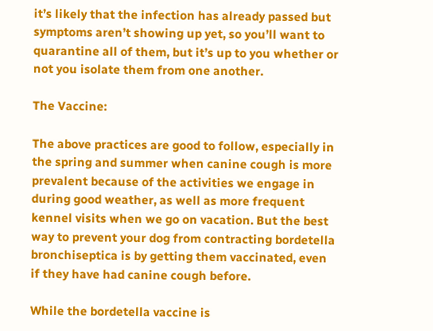it’s likely that the infection has already passed but symptoms aren’t showing up yet, so you’ll want to quarantine all of them, but it’s up to you whether or not you isolate them from one another.

The Vaccine:

The above practices are good to follow, especially in the spring and summer when canine cough is more prevalent because of the activities we engage in during good weather, as well as more frequent kennel visits when we go on vacation. But the best way to prevent your dog from contracting bordetella bronchiseptica is by getting them vaccinated, even if they have had canine cough before.

While the bordetella vaccine is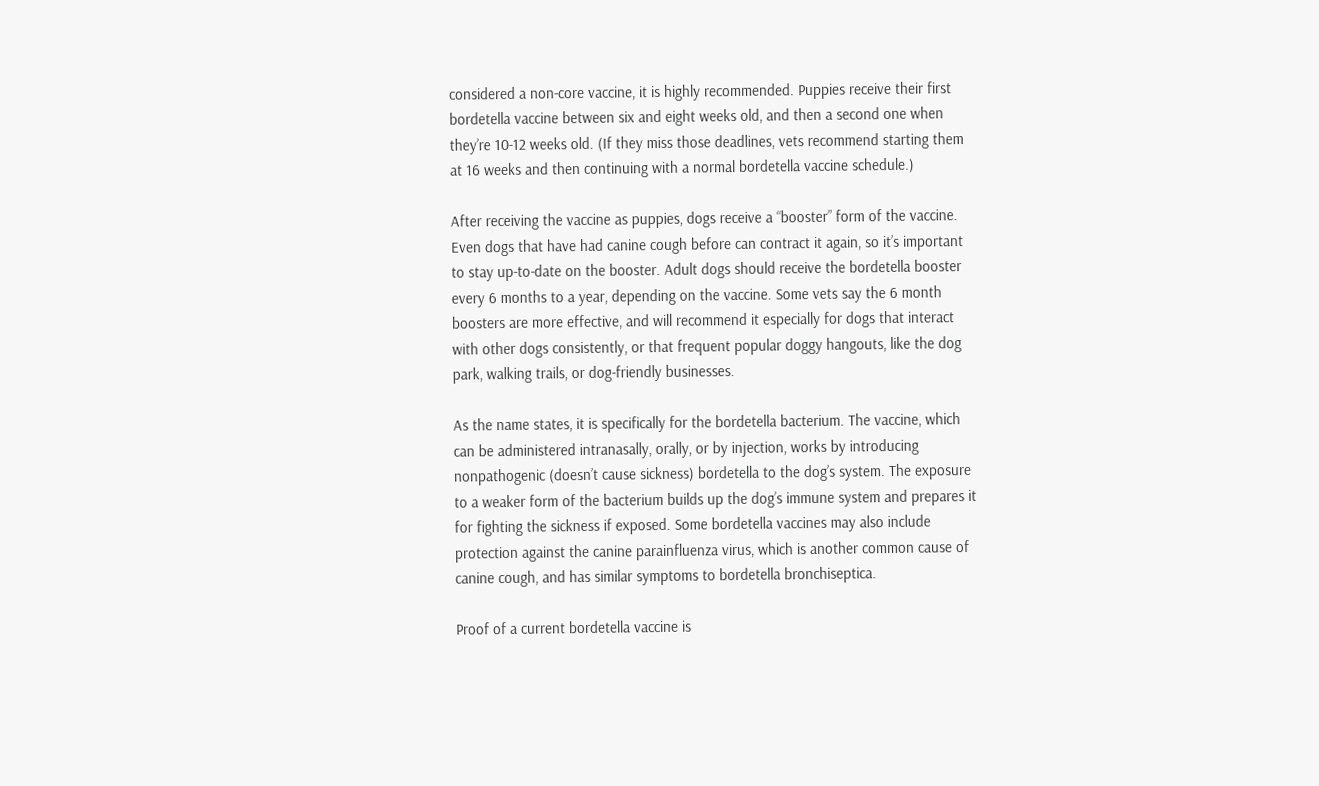considered a non-core vaccine, it is highly recommended. Puppies receive their first bordetella vaccine between six and eight weeks old, and then a second one when they’re 10-12 weeks old. (If they miss those deadlines, vets recommend starting them at 16 weeks and then continuing with a normal bordetella vaccine schedule.)

After receiving the vaccine as puppies, dogs receive a “booster” form of the vaccine. Even dogs that have had canine cough before can contract it again, so it’s important to stay up-to-date on the booster. Adult dogs should receive the bordetella booster every 6 months to a year, depending on the vaccine. Some vets say the 6 month boosters are more effective, and will recommend it especially for dogs that interact with other dogs consistently, or that frequent popular doggy hangouts, like the dog park, walking trails, or dog-friendly businesses.

As the name states, it is specifically for the bordetella bacterium. The vaccine, which can be administered intranasally, orally, or by injection, works by introducing nonpathogenic (doesn’t cause sickness) bordetella to the dog’s system. The exposure to a weaker form of the bacterium builds up the dog’s immune system and prepares it for fighting the sickness if exposed. Some bordetella vaccines may also include protection against the canine parainfluenza virus, which is another common cause of canine cough, and has similar symptoms to bordetella bronchiseptica.

Proof of a current bordetella vaccine is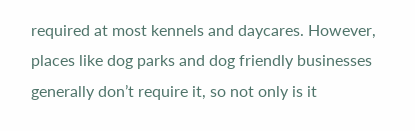required at most kennels and daycares. However, places like dog parks and dog friendly businesses generally don’t require it, so not only is it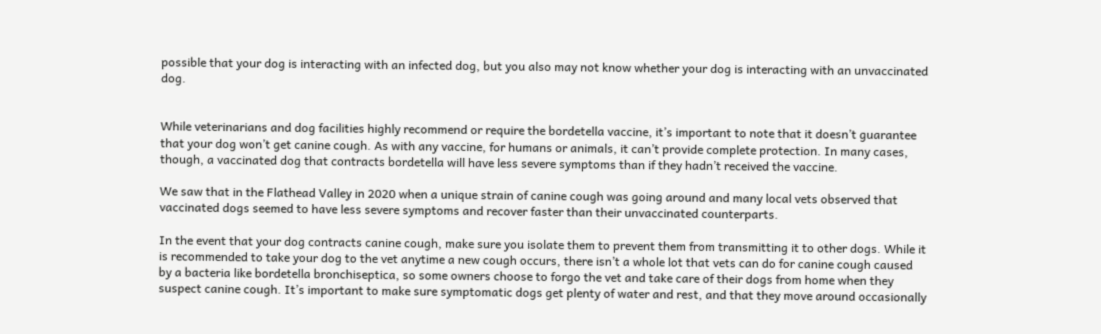possible that your dog is interacting with an infected dog, but you also may not know whether your dog is interacting with an unvaccinated dog.


While veterinarians and dog facilities highly recommend or require the bordetella vaccine, it’s important to note that it doesn’t guarantee that your dog won’t get canine cough. As with any vaccine, for humans or animals, it can’t provide complete protection. In many cases, though, a vaccinated dog that contracts bordetella will have less severe symptoms than if they hadn’t received the vaccine.

We saw that in the Flathead Valley in 2020 when a unique strain of canine cough was going around and many local vets observed that vaccinated dogs seemed to have less severe symptoms and recover faster than their unvaccinated counterparts.

In the event that your dog contracts canine cough, make sure you isolate them to prevent them from transmitting it to other dogs. While it is recommended to take your dog to the vet anytime a new cough occurs, there isn’t a whole lot that vets can do for canine cough caused by a bacteria like bordetella bronchiseptica, so some owners choose to forgo the vet and take care of their dogs from home when they suspect canine cough. It’s important to make sure symptomatic dogs get plenty of water and rest, and that they move around occasionally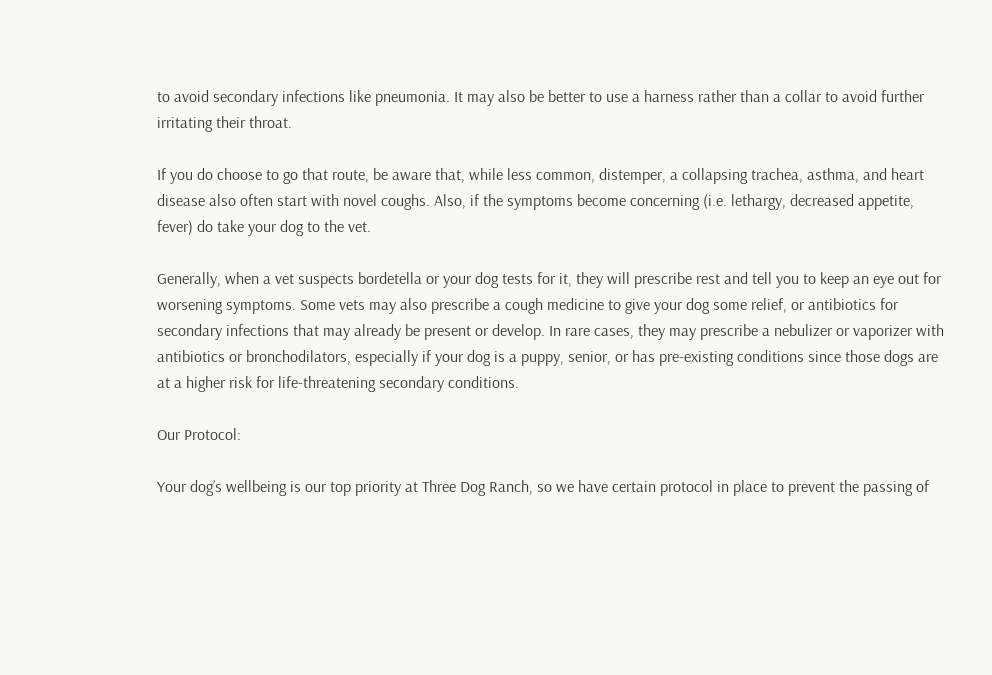to avoid secondary infections like pneumonia. It may also be better to use a harness rather than a collar to avoid further irritating their throat.

If you do choose to go that route, be aware that, while less common, distemper, a collapsing trachea, asthma, and heart disease also often start with novel coughs. Also, if the symptoms become concerning (i.e. lethargy, decreased appetite, fever) do take your dog to the vet.

Generally, when a vet suspects bordetella or your dog tests for it, they will prescribe rest and tell you to keep an eye out for worsening symptoms. Some vets may also prescribe a cough medicine to give your dog some relief, or antibiotics for secondary infections that may already be present or develop. In rare cases, they may prescribe a nebulizer or vaporizer with antibiotics or bronchodilators, especially if your dog is a puppy, senior, or has pre-existing conditions since those dogs are at a higher risk for life-threatening secondary conditions.

Our Protocol:

Your dog’s wellbeing is our top priority at Three Dog Ranch, so we have certain protocol in place to prevent the passing of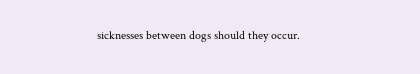sicknesses between dogs should they occur.